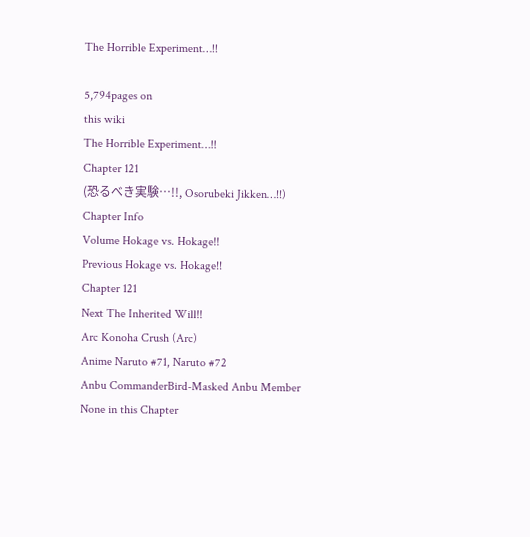The Horrible Experiment…!!

5,794pages on
this wiki
The Horrible Experiment…!!
Chapter 121
(恐るべき実験…!!, Osorubeki Jikken…!!)
Chapter Info
Volume Hokage vs. Hokage!!
Previous Hokage vs. Hokage!!
Chapter 121
Next The Inherited Will!!
Arc Konoha Crush (Arc)
Anime Naruto #71, Naruto #72
Anbu CommanderBird-Masked Anbu Member
None in this Chapter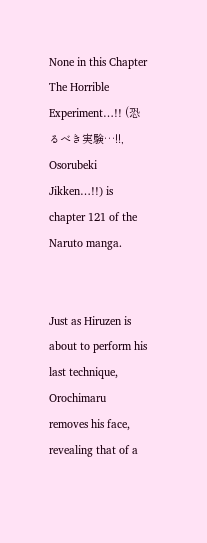None in this Chapter
The Horrible Experiment…!! (恐るべき実験…!!, Osorubeki Jikken…!!) is chapter 121 of the Naruto manga.


Just as Hiruzen is about to perform his last technique, Orochimaru removes his face, revealing that of a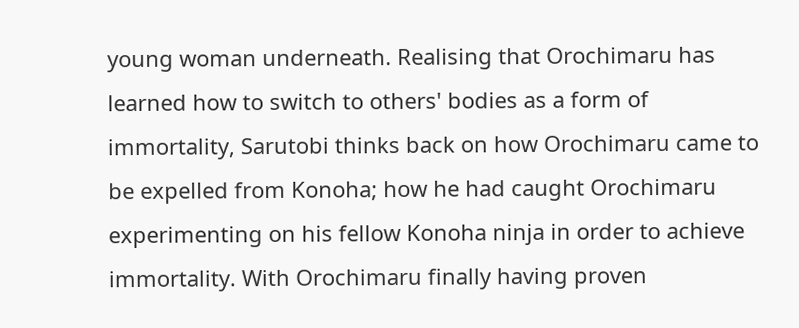young woman underneath. Realising that Orochimaru has learned how to switch to others' bodies as a form of immortality, Sarutobi thinks back on how Orochimaru came to be expelled from Konoha; how he had caught Orochimaru experimenting on his fellow Konoha ninja in order to achieve immortality. With Orochimaru finally having proven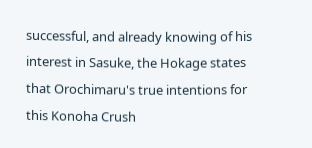successful, and already knowing of his interest in Sasuke, the Hokage states that Orochimaru's true intentions for this Konoha Crush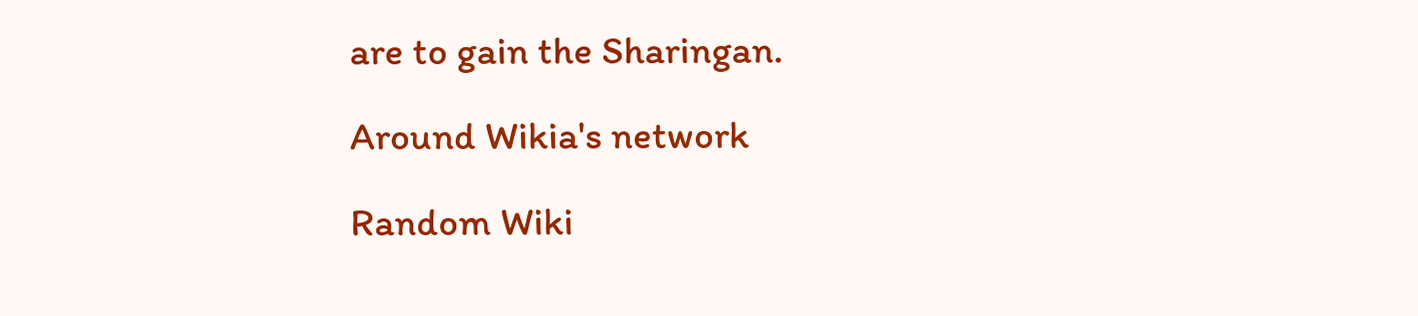are to gain the Sharingan.

Around Wikia's network

Random Wiki